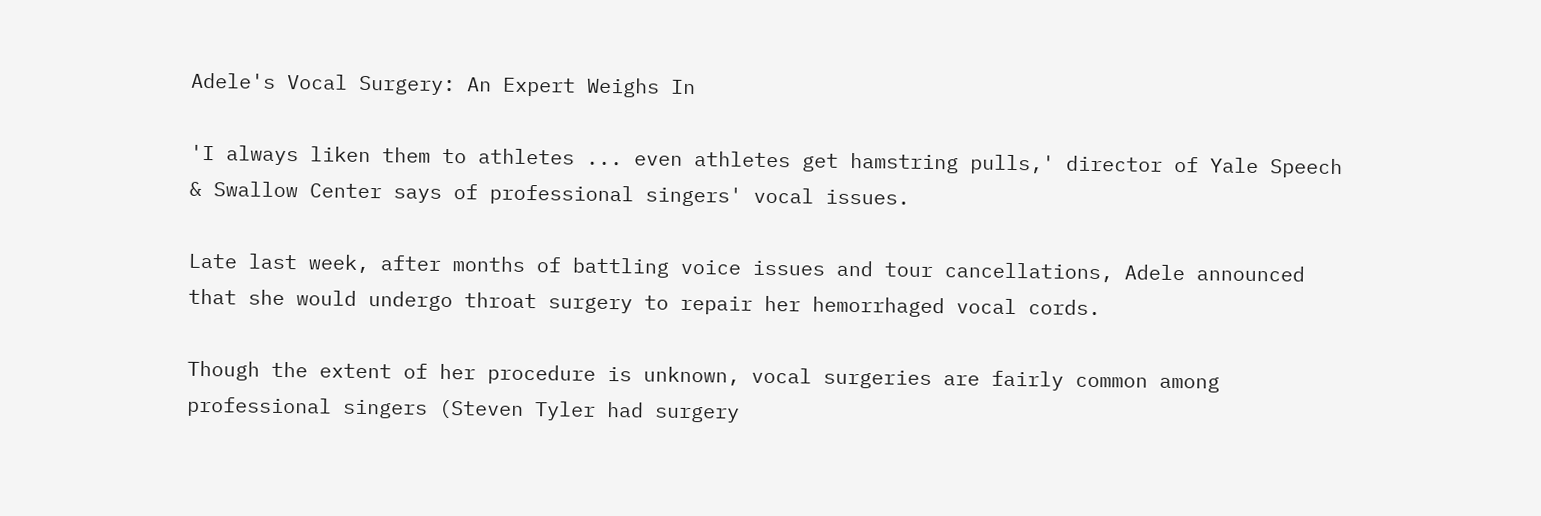Adele's Vocal Surgery: An Expert Weighs In

'I always liken them to athletes ... even athletes get hamstring pulls,' director of Yale Speech & Swallow Center says of professional singers' vocal issues.

Late last week, after months of battling voice issues and tour cancellations, Adele announced that she would undergo throat surgery to repair her hemorrhaged vocal cords.

Though the extent of her procedure is unknown, vocal surgeries are fairly common among professional singers (Steven Tyler had surgery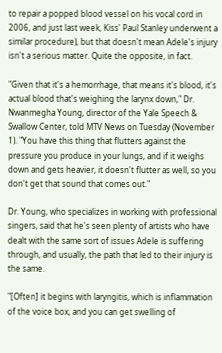to repair a popped blood vessel on his vocal cord in 2006, and just last week, Kiss' Paul Stanley underwent a similar procedure), but that doesn't mean Adele's injury isn't a serious matter. Quite the opposite, in fact.

"Given that it's a hemorrhage, that means it's blood, it's actual blood that's weighing the larynx down," Dr. Nwanmegha Young, director of the Yale Speech & Swallow Center, told MTV News on Tuesday (November 1). "You have this thing that flutters against the pressure you produce in your lungs, and if it weighs down and gets heavier, it doesn't flutter as well, so you don't get that sound that comes out."

Dr. Young, who specializes in working with professional singers, said that he's seen plenty of artists who have dealt with the same sort of issues Adele is suffering through, and usually, the path that led to their injury is the same.

"[Often] it begins with laryngitis, which is inflammation of the voice box, and you can get swelling of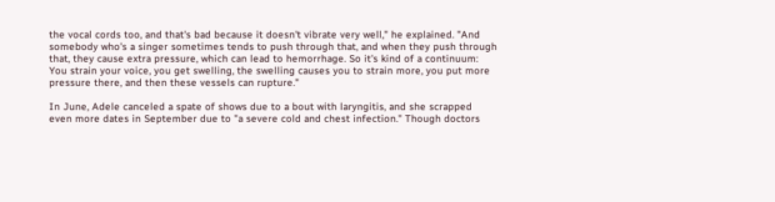the vocal cords too, and that's bad because it doesn't vibrate very well," he explained. "And somebody who's a singer sometimes tends to push through that, and when they push through that, they cause extra pressure, which can lead to hemorrhage. So it's kind of a continuum: You strain your voice, you get swelling, the swelling causes you to strain more, you put more pressure there, and then these vessels can rupture."

In June, Adele canceled a spate of shows due to a bout with laryngitis, and she scrapped even more dates in September due to "a severe cold and chest infection." Though doctors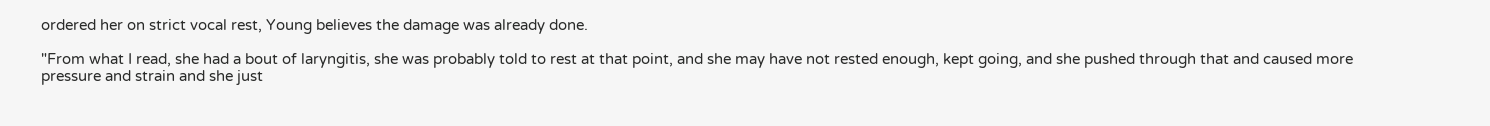ordered her on strict vocal rest, Young believes the damage was already done.

"From what I read, she had a bout of laryngitis, she was probably told to rest at that point, and she may have not rested enough, kept going, and she pushed through that and caused more pressure and strain and she just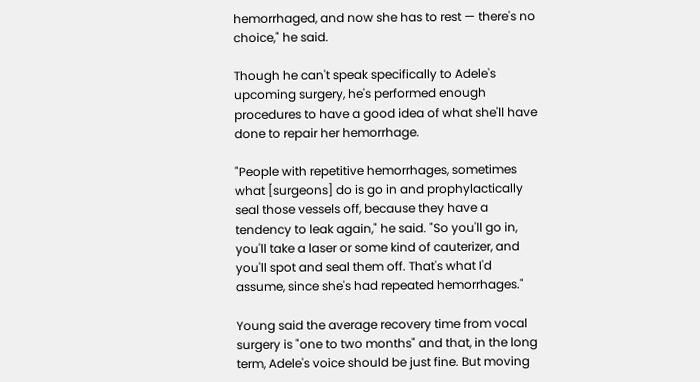hemorrhaged, and now she has to rest — there's no choice," he said.

Though he can't speak specifically to Adele's upcoming surgery, he's performed enough procedures to have a good idea of what she'll have done to repair her hemorrhage.

"People with repetitive hemorrhages, sometimes what [surgeons] do is go in and prophylactically seal those vessels off, because they have a tendency to leak again," he said. "So you'll go in, you'll take a laser or some kind of cauterizer, and you'll spot and seal them off. That's what I'd assume, since she's had repeated hemorrhages."

Young said the average recovery time from vocal surgery is "one to two months" and that, in the long term, Adele's voice should be just fine. But moving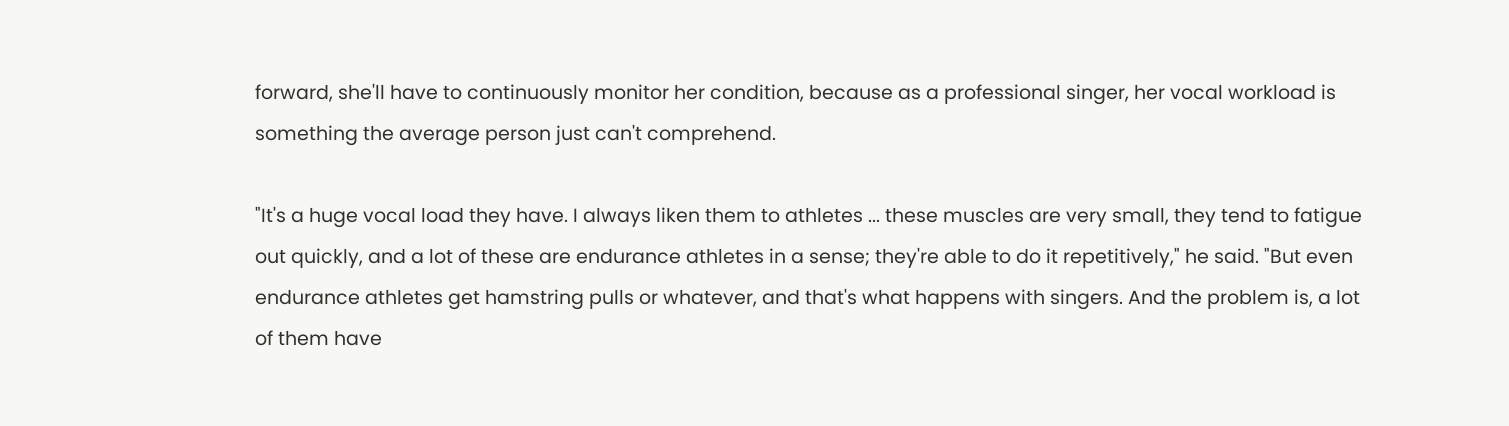forward, she'll have to continuously monitor her condition, because as a professional singer, her vocal workload is something the average person just can't comprehend.

"It's a huge vocal load they have. I always liken them to athletes ... these muscles are very small, they tend to fatigue out quickly, and a lot of these are endurance athletes in a sense; they're able to do it repetitively," he said. "But even endurance athletes get hamstring pulls or whatever, and that's what happens with singers. And the problem is, a lot of them have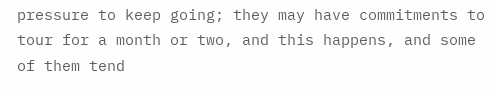pressure to keep going; they may have commitments to tour for a month or two, and this happens, and some of them tend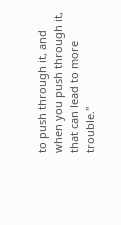to push through it, and when you push through it, that can lead to more trouble."